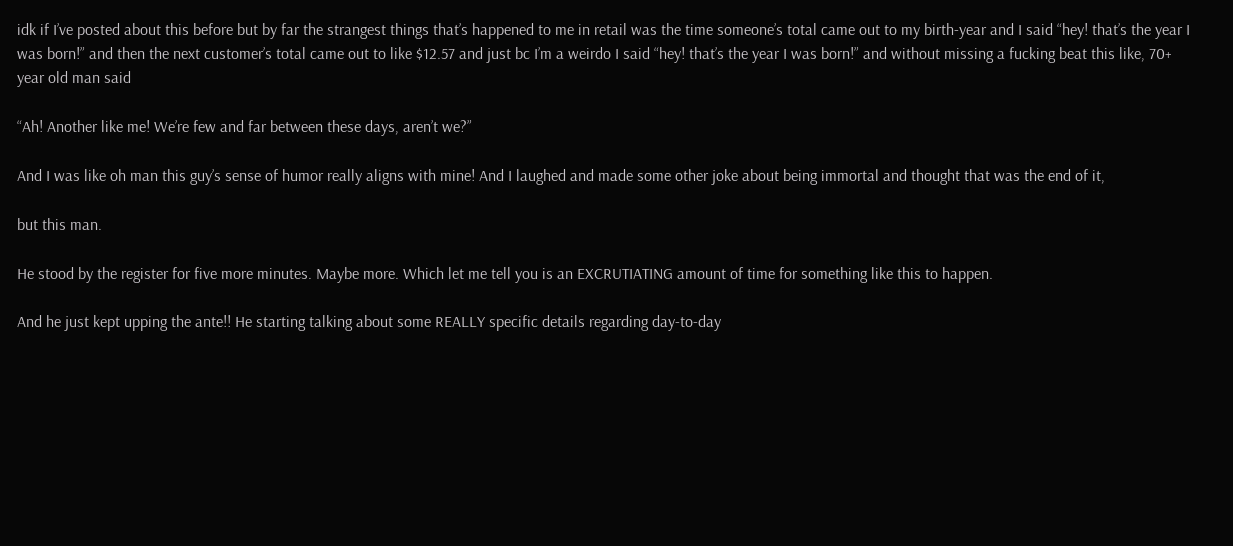idk if I’ve posted about this before but by far the strangest things that’s happened to me in retail was the time someone’s total came out to my birth-year and I said “hey! that’s the year I was born!” and then the next customer’s total came out to like $12.57 and just bc I’m a weirdo I said “hey! that’s the year I was born!” and without missing a fucking beat this like, 70+ year old man said

“Ah! Another like me! We’re few and far between these days, aren’t we?”

And I was like oh man this guy’s sense of humor really aligns with mine! And I laughed and made some other joke about being immortal and thought that was the end of it,

but this man.

He stood by the register for five more minutes. Maybe more. Which let me tell you is an EXCRUTIATING amount of time for something like this to happen.

And he just kept upping the ante!! He starting talking about some REALLY specific details regarding day-to-day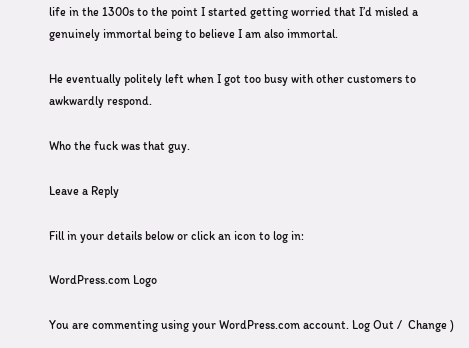life in the 1300s to the point I started getting worried that I’d misled a genuinely immortal being to believe I am also immortal.

He eventually politely left when I got too busy with other customers to awkwardly respond.

Who the fuck was that guy.

Leave a Reply

Fill in your details below or click an icon to log in:

WordPress.com Logo

You are commenting using your WordPress.com account. Log Out /  Change )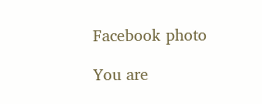Facebook photo

You are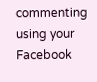commenting using your Facebook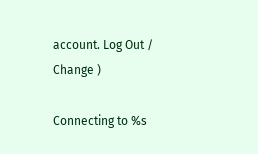account. Log Out /  Change )

Connecting to %s